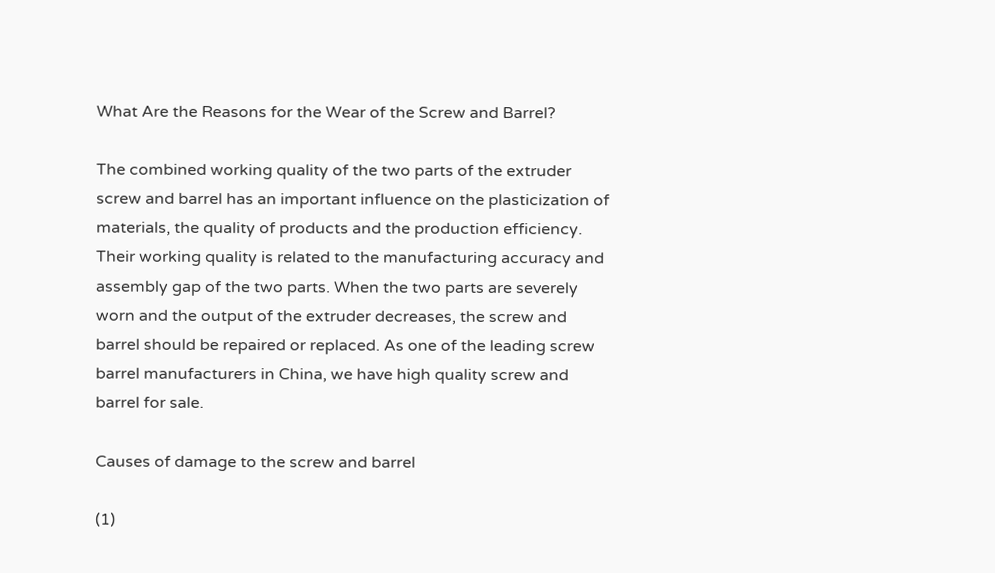What Are the Reasons for the Wear of the Screw and Barrel?

The combined working quality of the two parts of the extruder screw and barrel has an important influence on the plasticization of materials, the quality of products and the production efficiency. Their working quality is related to the manufacturing accuracy and assembly gap of the two parts. When the two parts are severely worn and the output of the extruder decreases, the screw and barrel should be repaired or replaced. As one of the leading screw barrel manufacturers in China, we have high quality screw and barrel for sale.

Causes of damage to the screw and barrel

(1)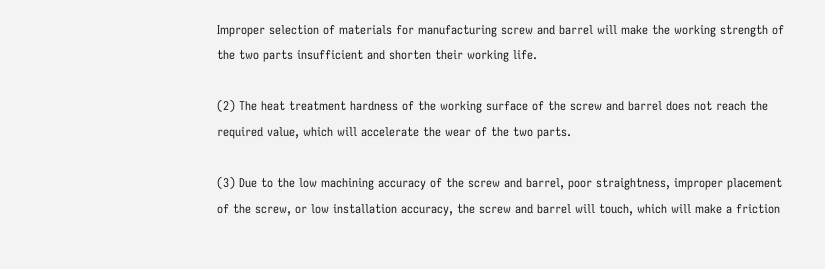Improper selection of materials for manufacturing screw and barrel will make the working strength of the two parts insufficient and shorten their working life.

(2) The heat treatment hardness of the working surface of the screw and barrel does not reach the required value, which will accelerate the wear of the two parts.

(3) Due to the low machining accuracy of the screw and barrel, poor straightness, improper placement of the screw, or low installation accuracy, the screw and barrel will touch, which will make a friction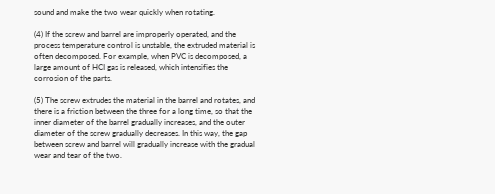sound and make the two wear quickly when rotating.

(4) If the screw and barrel are improperly operated, and the process temperature control is unstable, the extruded material is often decomposed. For example, when PVC is decomposed, a large amount of HCI gas is released, which intensifies the corrosion of the parts.

(5) The screw extrudes the material in the barrel and rotates, and there is a friction between the three for a long time, so that the inner diameter of the barrel gradually increases, and the outer diameter of the screw gradually decreases. In this way, the gap between screw and barrel will gradually increase with the gradual wear and tear of the two.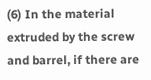(6) In the material extruded by the screw and barrel, if there are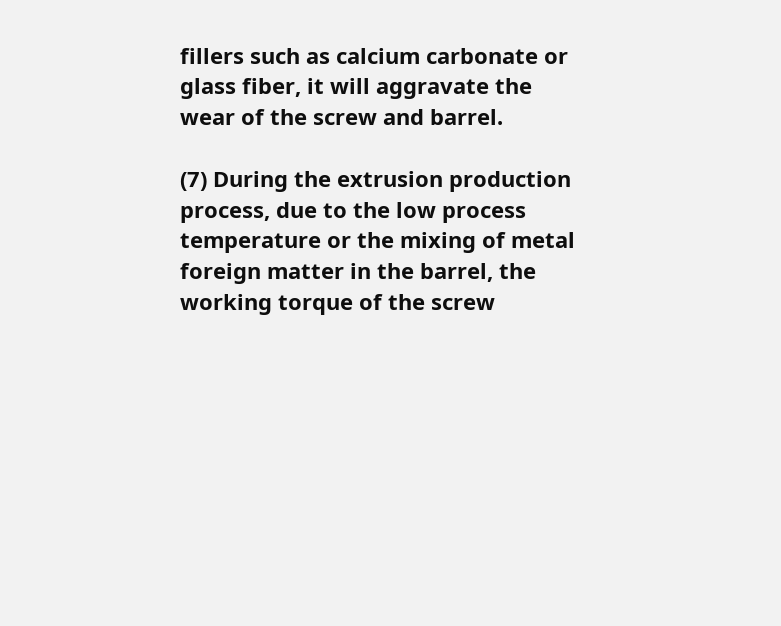fillers such as calcium carbonate or glass fiber, it will aggravate the wear of the screw and barrel.

(7) During the extrusion production process, due to the low process temperature or the mixing of metal foreign matter in the barrel, the working torque of the screw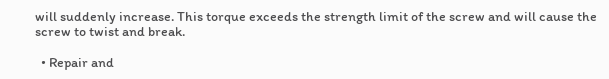will suddenly increase. This torque exceeds the strength limit of the screw and will cause the screw to twist and break.

  • Repair and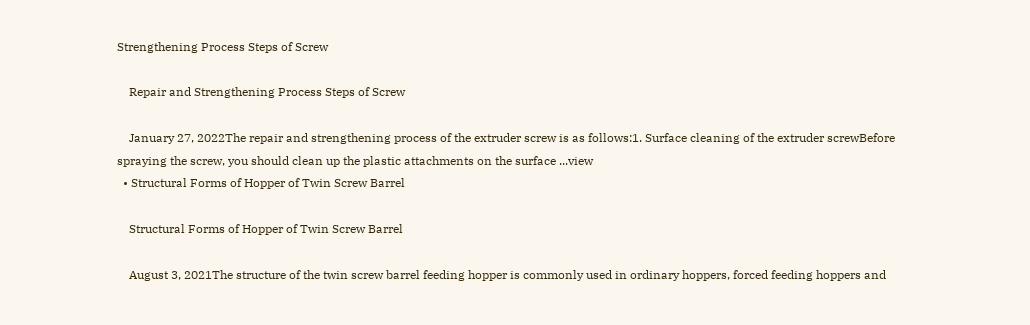Strengthening Process Steps of Screw

    Repair and Strengthening Process Steps of Screw

    January 27, 2022The repair and strengthening process of the extruder screw is as follows:1. Surface cleaning of the extruder screwBefore spraying the screw, you should clean up the plastic attachments on the surface ...view
  • Structural Forms of Hopper of Twin Screw Barrel

    Structural Forms of Hopper of Twin Screw Barrel

    August 3, 2021The structure of the twin screw barrel feeding hopper is commonly used in ordinary hoppers, forced feeding hoppers and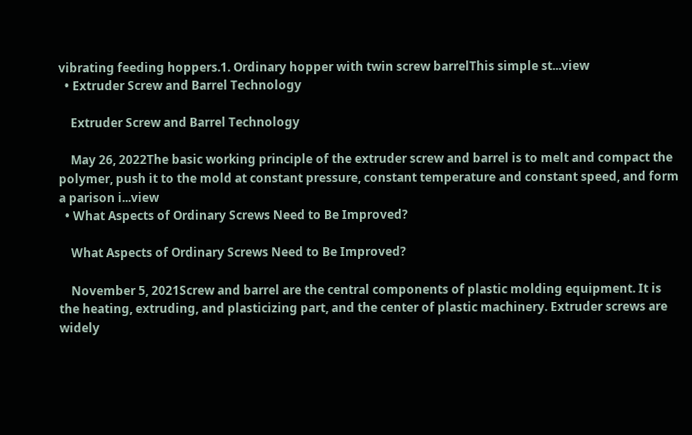vibrating feeding hoppers.1. Ordinary hopper with twin screw barrelThis simple st...view
  • Extruder Screw and Barrel Technology

    Extruder Screw and Barrel Technology

    May 26, 2022The basic working principle of the extruder screw and barrel is to melt and compact the polymer, push it to the mold at constant pressure, constant temperature and constant speed, and form a parison i...view
  • What Aspects of Ordinary Screws Need to Be Improved?

    What Aspects of Ordinary Screws Need to Be Improved?

    November 5, 2021Screw and barrel are the central components of plastic molding equipment. It is the heating, extruding, and plasticizing part, and the center of plastic machinery. Extruder screws are widely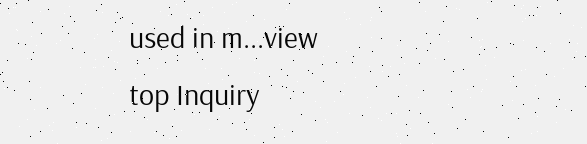used in m...view
top Inquiry